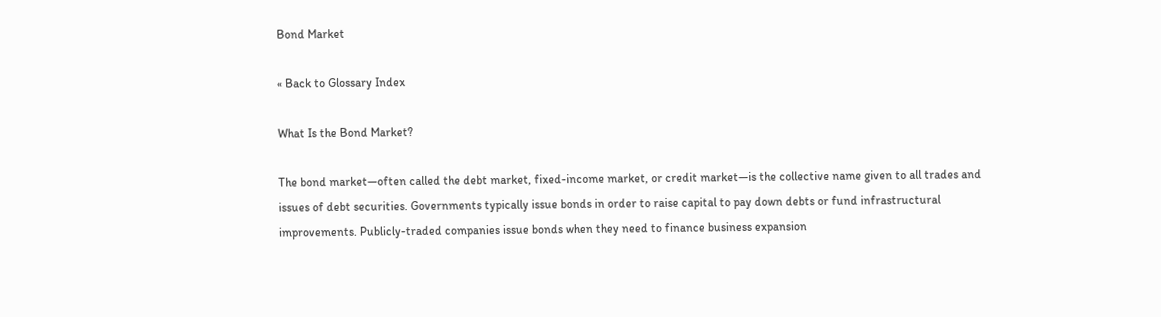Bond Market

« Back to Glossary Index

What Is the Bond Market?

The bond market—often called the debt market, fixed-income market, or credit market—is the collective name given to all trades and issues of debt securities. Governments typically issue bonds in order to raise capital to pay down debts or fund infrastructural improvements. Publicly-traded companies issue bonds when they need to finance business expansion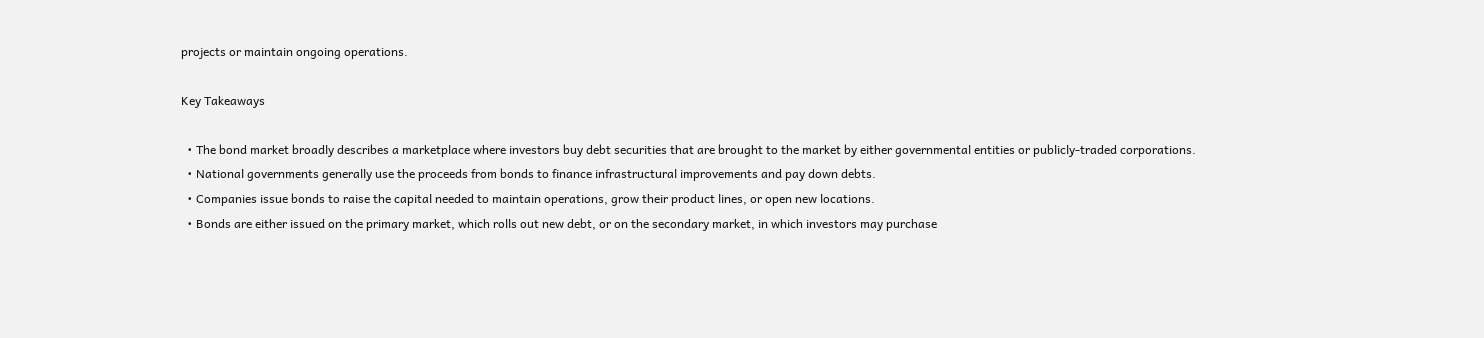projects or maintain ongoing operations.

Key Takeaways

  • The bond market broadly describes a marketplace where investors buy debt securities that are brought to the market by either governmental entities or publicly-traded corporations.
  • National governments generally use the proceeds from bonds to finance infrastructural improvements and pay down debts.
  • Companies issue bonds to raise the capital needed to maintain operations, grow their product lines, or open new locations.
  • Bonds are either issued on the primary market, which rolls out new debt, or on the secondary market, in which investors may purchase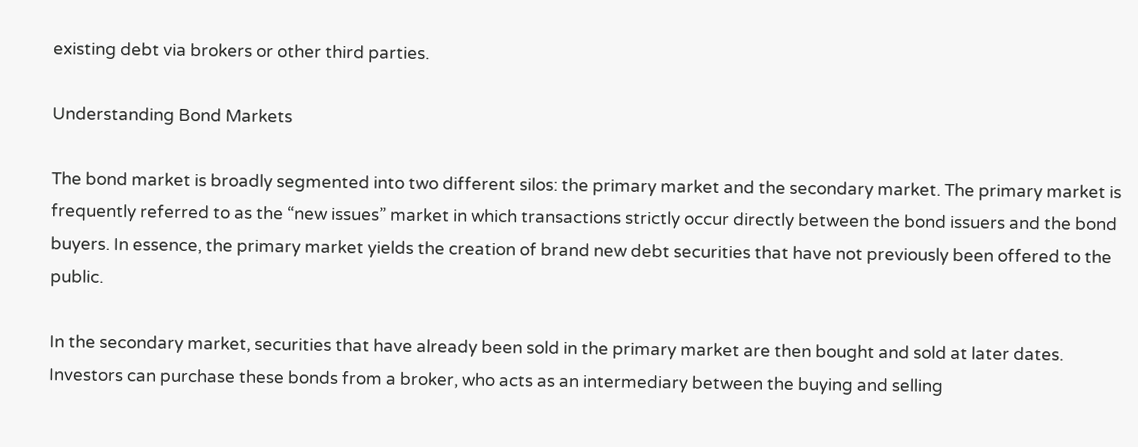existing debt via brokers or other third parties.

Understanding Bond Markets

The bond market is broadly segmented into two different silos: the primary market and the secondary market. The primary market is frequently referred to as the “new issues” market in which transactions strictly occur directly between the bond issuers and the bond buyers. In essence, the primary market yields the creation of brand new debt securities that have not previously been offered to the public.

In the secondary market, securities that have already been sold in the primary market are then bought and sold at later dates. Investors can purchase these bonds from a broker, who acts as an intermediary between the buying and selling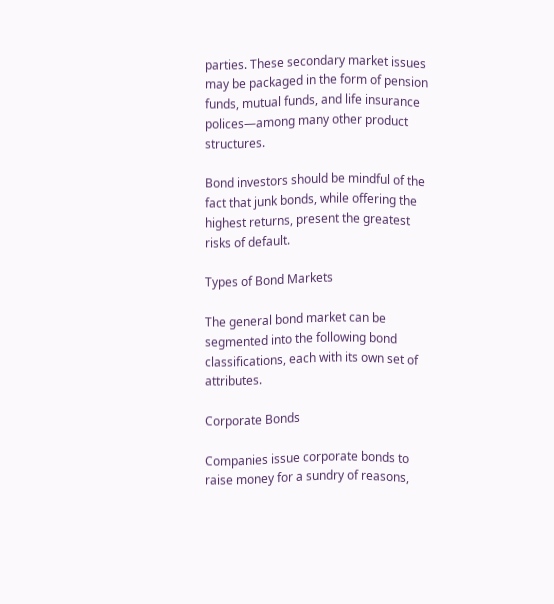parties. These secondary market issues may be packaged in the form of pension funds, mutual funds, and life insurance polices—among many other product structures.

Bond investors should be mindful of the fact that junk bonds, while offering the highest returns, present the greatest risks of default.

Types of Bond Markets

The general bond market can be segmented into the following bond classifications, each with its own set of attributes.

Corporate Bonds

Companies issue corporate bonds to raise money for a sundry of reasons,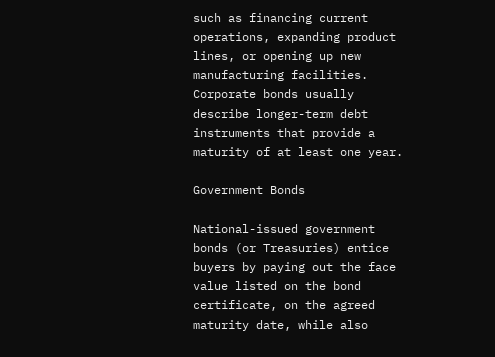such as financing current operations, expanding product lines, or opening up new manufacturing facilities. Corporate bonds usually describe longer-term debt instruments that provide a maturity of at least one year.

Government Bonds

National-issued government bonds (or Treasuries) entice buyers by paying out the face value listed on the bond certificate, on the agreed maturity date, while also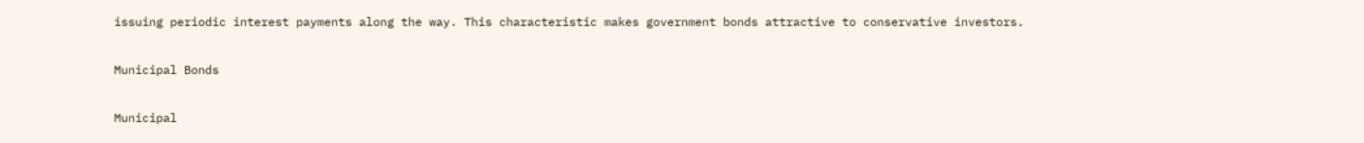issuing periodic interest payments along the way. This characteristic makes government bonds attractive to conservative investors.

Municipal Bonds

Municipal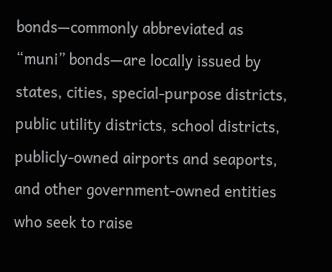bonds—commonly abbreviated as “muni” bonds—are locally issued by states, cities, special-purpose districts, public utility districts, school districts, publicly-owned airports and seaports, and other government-owned entities who seek to raise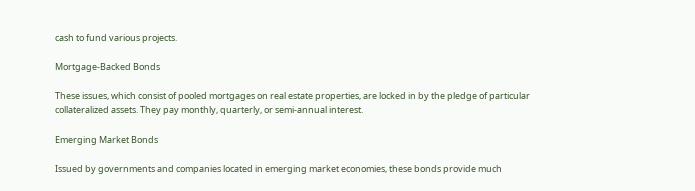cash to fund various projects.

Mortgage-Backed Bonds

These issues, which consist of pooled mortgages on real estate properties, are locked in by the pledge of particular collateralized assets. They pay monthly, quarterly, or semi-annual interest.

Emerging Market Bonds

Issued by governments and companies located in emerging market economies, these bonds provide much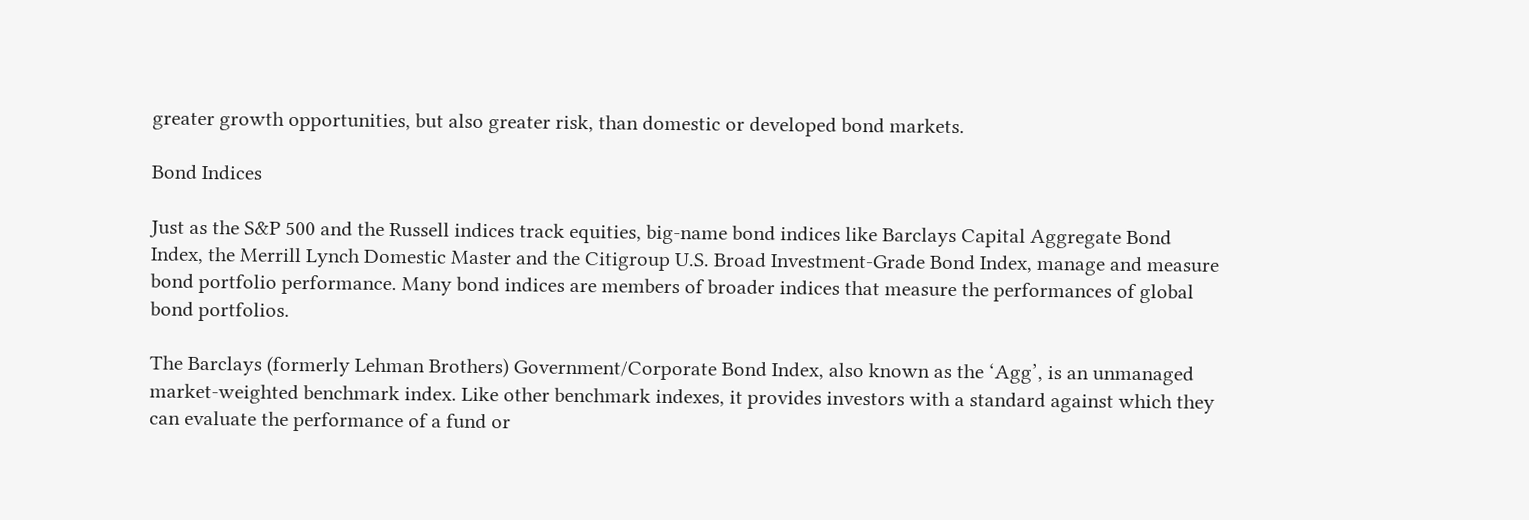greater growth opportunities, but also greater risk, than domestic or developed bond markets.

Bond Indices

Just as the S&P 500 and the Russell indices track equities, big-name bond indices like Barclays Capital Aggregate Bond Index, the Merrill Lynch Domestic Master and the Citigroup U.S. Broad Investment-Grade Bond Index, manage and measure bond portfolio performance. Many bond indices are members of broader indices that measure the performances of global bond portfolios.

The Barclays (formerly Lehman Brothers) Government/Corporate Bond Index, also known as the ‘Agg’, is an unmanaged market-weighted benchmark index. Like other benchmark indexes, it provides investors with a standard against which they can evaluate the performance of a fund or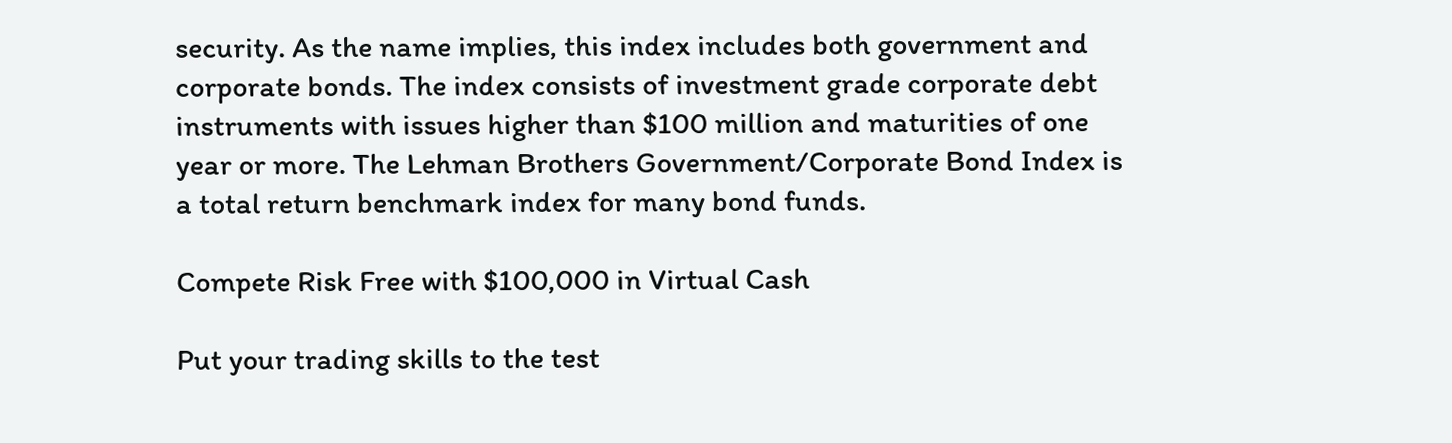security. As the name implies, this index includes both government and corporate bonds. The index consists of investment grade corporate debt instruments with issues higher than $100 million and maturities of one year or more. The Lehman Brothers Government/Corporate Bond Index is a total return benchmark index for many bond funds.

Compete Risk Free with $100,000 in Virtual Cash

Put your trading skills to the test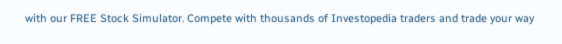with our FREE Stock Simulator. Compete with thousands of Investopedia traders and trade your way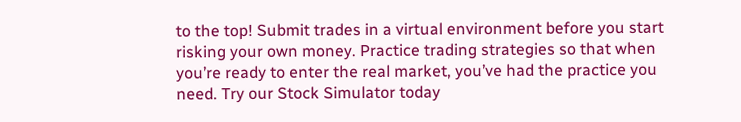to the top! Submit trades in a virtual environment before you start risking your own money. Practice trading strategies so that when you’re ready to enter the real market, you’ve had the practice you need. Try our Stock Simulator today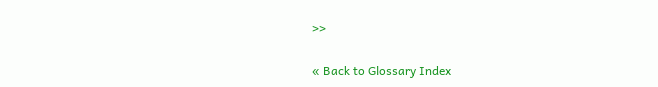>>

« Back to Glossary Index